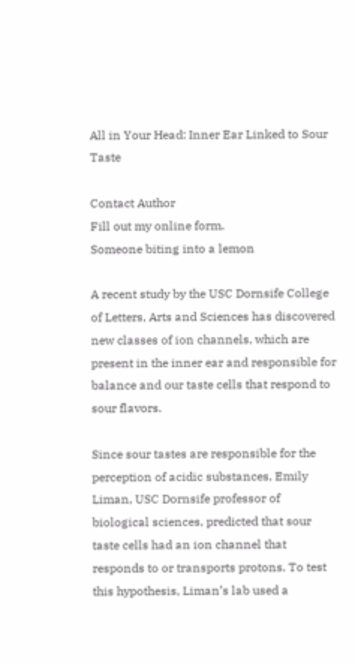All in Your Head: Inner Ear Linked to Sour Taste

Contact Author
Fill out my online form.
Someone biting into a lemon

A recent study by the USC Dornsife College of Letters, Arts and Sciences has discovered new classes of ion channels, which are present in the inner ear and responsible for balance and our taste cells that respond to sour flavors.

Since sour tastes are responsible for the perception of acidic substances, Emily Liman, USC Dornsife professor of biological sciences, predicted that sour taste cells had an ion channel that responds to or transports protons. To test this hypothesis, Liman’s lab used a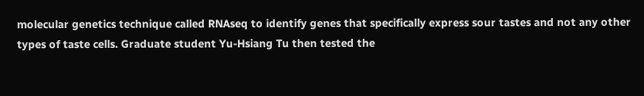molecular genetics technique called RNAseq to identify genes that specifically express sour tastes and not any other types of taste cells. Graduate student Yu-Hsiang Tu then tested the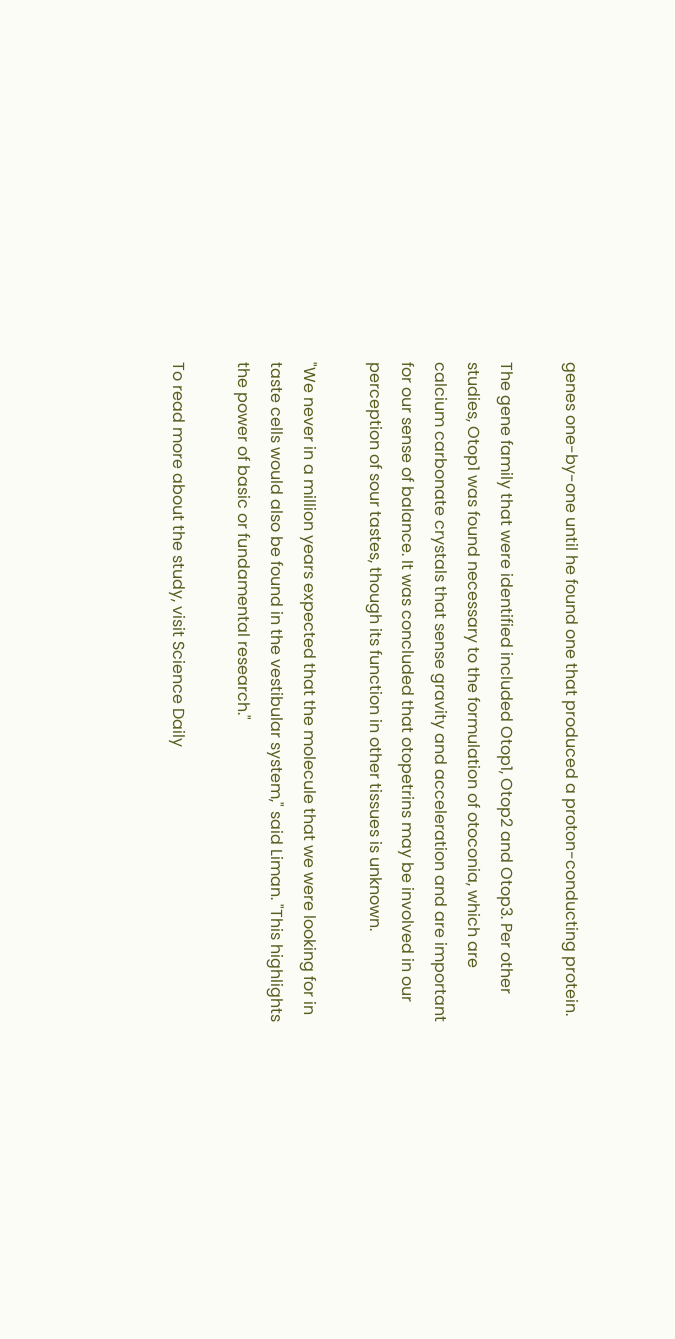genes one-by-one until he found one that produced a proton-conducting protein.

The gene family that were identified included Otop1, Otop2 and Otop3. Per other studies, Otop1 was found necessary to the formulation of otoconia, which are calcium carbonate crystals that sense gravity and acceleration and are important for our sense of balance. It was concluded that otopetrins may be involved in our perception of sour tastes, though its function in other tissues is unknown.

"We never in a million years expected that the molecule that we were looking for in taste cells would also be found in the vestibular system," said Liman. "This highlights the power of basic or fundamental research."

To read more about the study, visit Science Daily